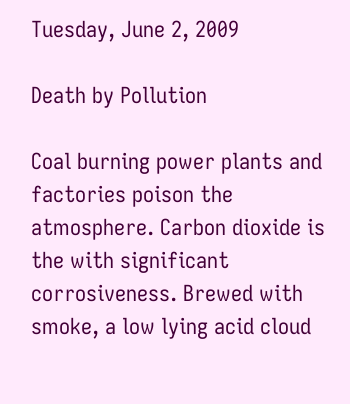Tuesday, June 2, 2009

Death by Pollution

Coal burning power plants and factories poison the atmosphere. Carbon dioxide is the with significant corrosiveness. Brewed with smoke, a low lying acid cloud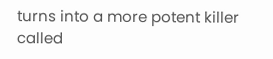turns into a more potent killer called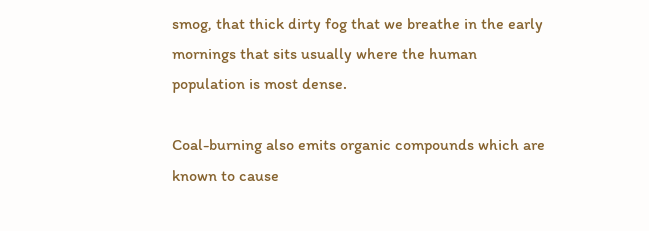smog, that thick dirty fog that we breathe in the early mornings that sits usually where the human population is most dense.

Coal-burning also emits organic compounds which are known to cause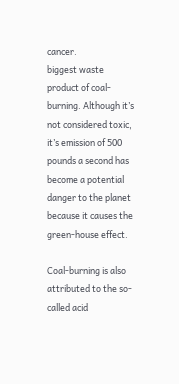cancer.
biggest waste product of coal-burning. Although it’s not considered toxic, it’s emission of 500 pounds a second has become a potential danger to the planet because it causes the green-house effect.

Coal-burning is also attributed to the so-called acid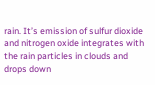rain. It’s emission of sulfur dioxide and nitrogen oxide integrates with the rain particles in clouds and drops down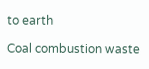to earth

Coal combustion waste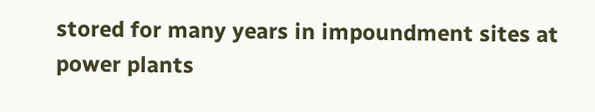stored for many years in impoundment sites at power plants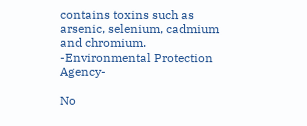contains toxins such as arsenic, selenium, cadmium and chromium.
-Environmental Protection Agency-

No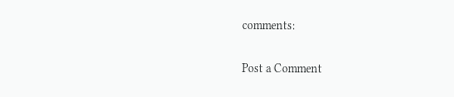comments:

Post a Comment